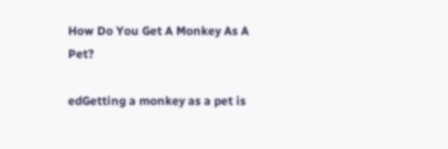How Do You Get A Monkey As A Pet?

edGetting a monkey as a pet is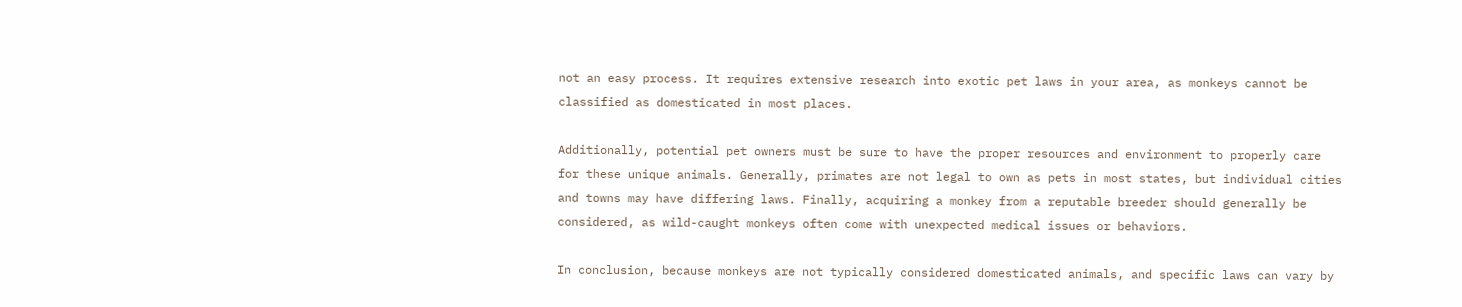not an easy process. It requires extensive research into exotic pet laws in your area, as monkeys cannot be classified as domesticated in most places.

Additionally, potential pet owners must be sure to have the proper resources and environment to properly care for these unique animals. Generally, primates are not legal to own as pets in most states, but individual cities and towns may have differing laws. Finally, acquiring a monkey from a reputable breeder should generally be considered, as wild-caught monkeys often come with unexpected medical issues or behaviors.

In conclusion, because monkeys are not typically considered domesticated animals, and specific laws can vary by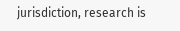jurisdiction, research is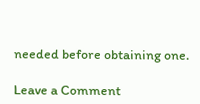needed before obtaining one.

Leave a Comment